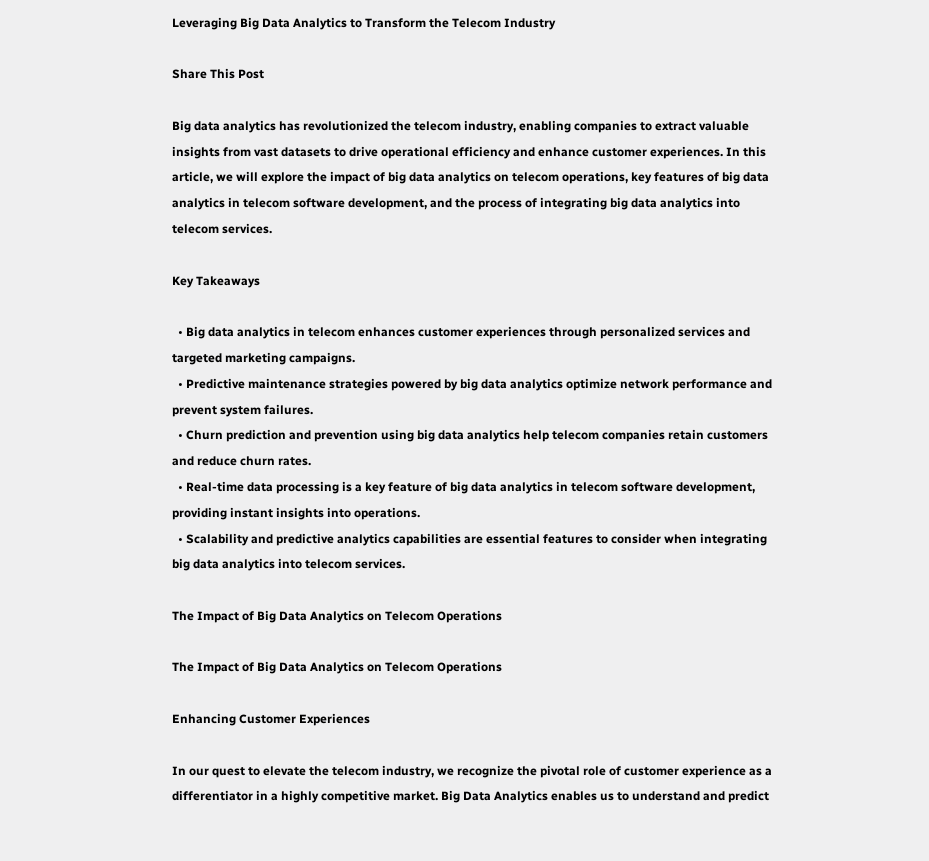Leveraging Big Data Analytics to Transform the Telecom Industry

Share This Post

Big data analytics has revolutionized the telecom industry, enabling companies to extract valuable insights from vast datasets to drive operational efficiency and enhance customer experiences. In this article, we will explore the impact of big data analytics on telecom operations, key features of big data analytics in telecom software development, and the process of integrating big data analytics into telecom services.

Key Takeaways

  • Big data analytics in telecom enhances customer experiences through personalized services and targeted marketing campaigns.
  • Predictive maintenance strategies powered by big data analytics optimize network performance and prevent system failures.
  • Churn prediction and prevention using big data analytics help telecom companies retain customers and reduce churn rates.
  • Real-time data processing is a key feature of big data analytics in telecom software development, providing instant insights into operations.
  • Scalability and predictive analytics capabilities are essential features to consider when integrating big data analytics into telecom services.

The Impact of Big Data Analytics on Telecom Operations

The Impact of Big Data Analytics on Telecom Operations

Enhancing Customer Experiences

In our quest to elevate the telecom industry, we recognize the pivotal role of customer experience as a differentiator in a highly competitive market. Big Data Analytics enables us to understand and predict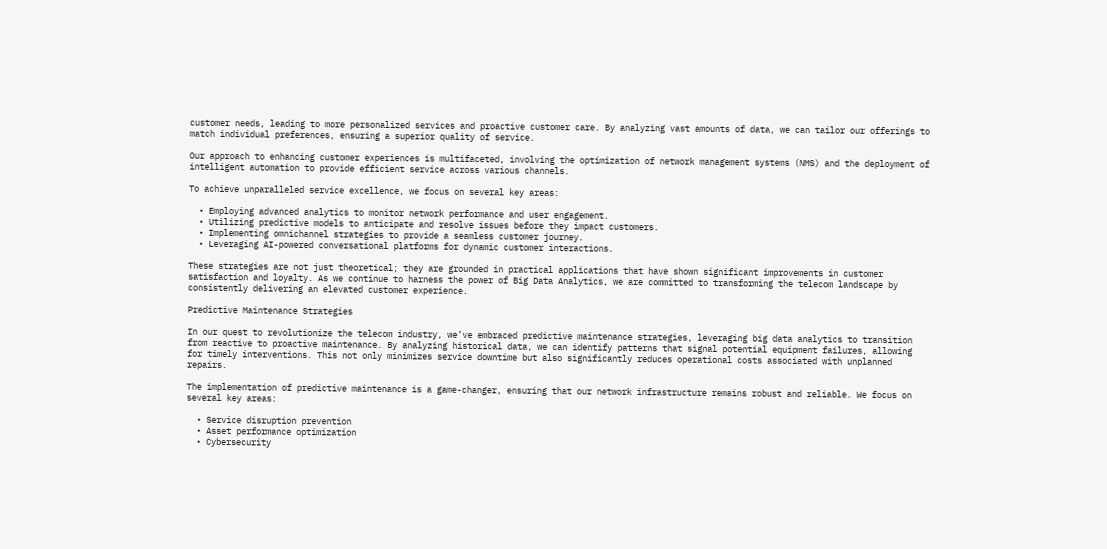customer needs, leading to more personalized services and proactive customer care. By analyzing vast amounts of data, we can tailor our offerings to match individual preferences, ensuring a superior quality of service.

Our approach to enhancing customer experiences is multifaceted, involving the optimization of network management systems (NMS) and the deployment of intelligent automation to provide efficient service across various channels.

To achieve unparalleled service excellence, we focus on several key areas:

  • Employing advanced analytics to monitor network performance and user engagement.
  • Utilizing predictive models to anticipate and resolve issues before they impact customers.
  • Implementing omnichannel strategies to provide a seamless customer journey.
  • Leveraging AI-powered conversational platforms for dynamic customer interactions.

These strategies are not just theoretical; they are grounded in practical applications that have shown significant improvements in customer satisfaction and loyalty. As we continue to harness the power of Big Data Analytics, we are committed to transforming the telecom landscape by consistently delivering an elevated customer experience.

Predictive Maintenance Strategies

In our quest to revolutionize the telecom industry, we’ve embraced predictive maintenance strategies, leveraging big data analytics to transition from reactive to proactive maintenance. By analyzing historical data, we can identify patterns that signal potential equipment failures, allowing for timely interventions. This not only minimizes service downtime but also significantly reduces operational costs associated with unplanned repairs.

The implementation of predictive maintenance is a game-changer, ensuring that our network infrastructure remains robust and reliable. We focus on several key areas:

  • Service disruption prevention
  • Asset performance optimization
  • Cybersecurity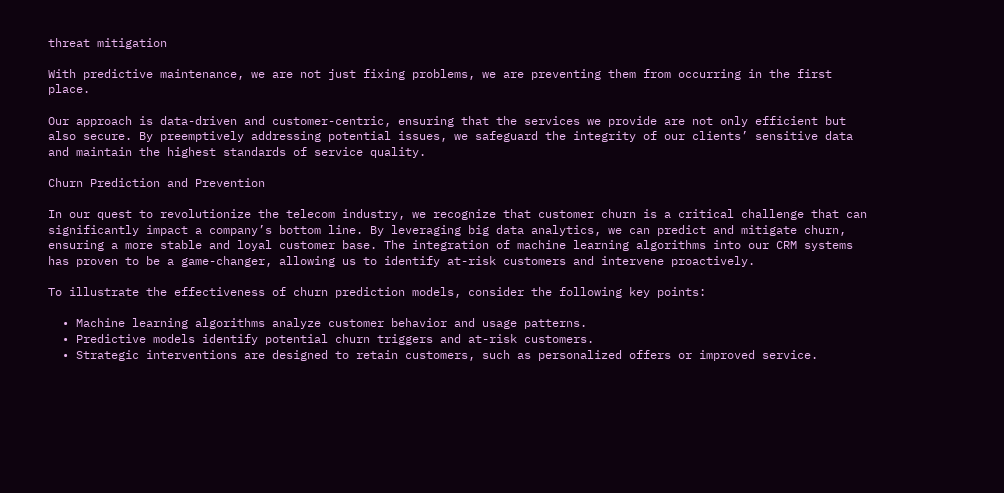threat mitigation

With predictive maintenance, we are not just fixing problems, we are preventing them from occurring in the first place.

Our approach is data-driven and customer-centric, ensuring that the services we provide are not only efficient but also secure. By preemptively addressing potential issues, we safeguard the integrity of our clients’ sensitive data and maintain the highest standards of service quality.

Churn Prediction and Prevention

In our quest to revolutionize the telecom industry, we recognize that customer churn is a critical challenge that can significantly impact a company’s bottom line. By leveraging big data analytics, we can predict and mitigate churn, ensuring a more stable and loyal customer base. The integration of machine learning algorithms into our CRM systems has proven to be a game-changer, allowing us to identify at-risk customers and intervene proactively.

To illustrate the effectiveness of churn prediction models, consider the following key points:

  • Machine learning algorithms analyze customer behavior and usage patterns.
  • Predictive models identify potential churn triggers and at-risk customers.
  • Strategic interventions are designed to retain customers, such as personalized offers or improved service.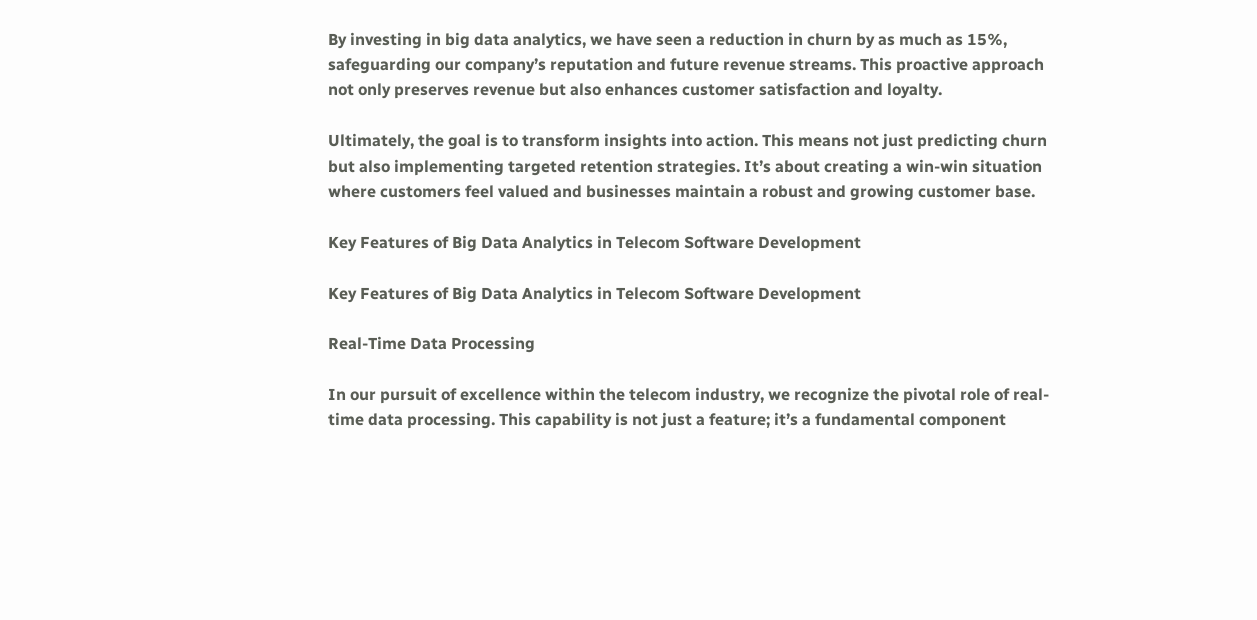By investing in big data analytics, we have seen a reduction in churn by as much as 15%, safeguarding our company’s reputation and future revenue streams. This proactive approach not only preserves revenue but also enhances customer satisfaction and loyalty.

Ultimately, the goal is to transform insights into action. This means not just predicting churn but also implementing targeted retention strategies. It’s about creating a win-win situation where customers feel valued and businesses maintain a robust and growing customer base.

Key Features of Big Data Analytics in Telecom Software Development

Key Features of Big Data Analytics in Telecom Software Development

Real-Time Data Processing

In our pursuit of excellence within the telecom industry, we recognize the pivotal role of real-time data processing. This capability is not just a feature; it’s a fundamental component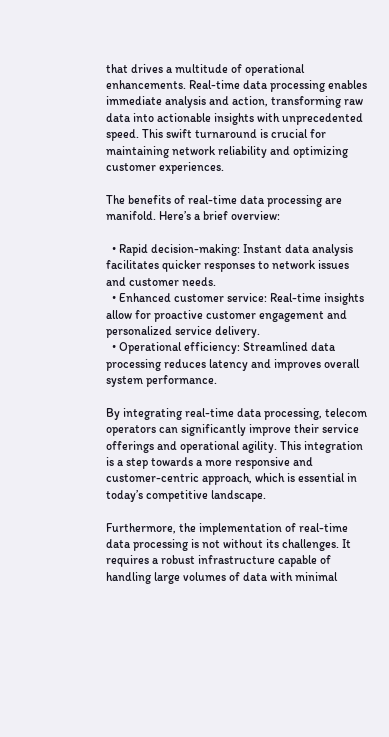that drives a multitude of operational enhancements. Real-time data processing enables immediate analysis and action, transforming raw data into actionable insights with unprecedented speed. This swift turnaround is crucial for maintaining network reliability and optimizing customer experiences.

The benefits of real-time data processing are manifold. Here’s a brief overview:

  • Rapid decision-making: Instant data analysis facilitates quicker responses to network issues and customer needs.
  • Enhanced customer service: Real-time insights allow for proactive customer engagement and personalized service delivery.
  • Operational efficiency: Streamlined data processing reduces latency and improves overall system performance.

By integrating real-time data processing, telecom operators can significantly improve their service offerings and operational agility. This integration is a step towards a more responsive and customer-centric approach, which is essential in today’s competitive landscape.

Furthermore, the implementation of real-time data processing is not without its challenges. It requires a robust infrastructure capable of handling large volumes of data with minimal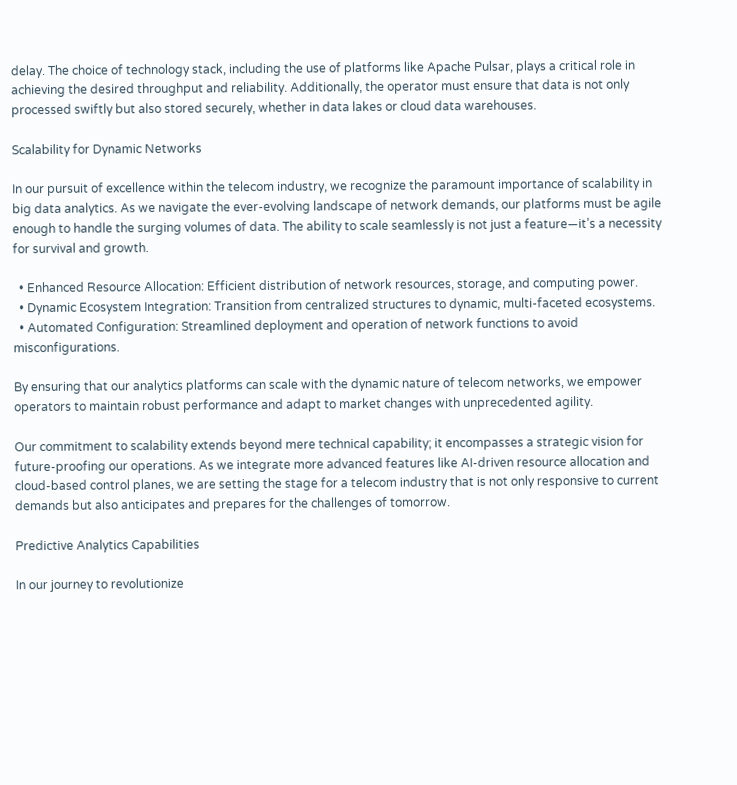delay. The choice of technology stack, including the use of platforms like Apache Pulsar, plays a critical role in achieving the desired throughput and reliability. Additionally, the operator must ensure that data is not only processed swiftly but also stored securely, whether in data lakes or cloud data warehouses.

Scalability for Dynamic Networks

In our pursuit of excellence within the telecom industry, we recognize the paramount importance of scalability in big data analytics. As we navigate the ever-evolving landscape of network demands, our platforms must be agile enough to handle the surging volumes of data. The ability to scale seamlessly is not just a feature—it’s a necessity for survival and growth.

  • Enhanced Resource Allocation: Efficient distribution of network resources, storage, and computing power.
  • Dynamic Ecosystem Integration: Transition from centralized structures to dynamic, multi-faceted ecosystems.
  • Automated Configuration: Streamlined deployment and operation of network functions to avoid misconfigurations.

By ensuring that our analytics platforms can scale with the dynamic nature of telecom networks, we empower operators to maintain robust performance and adapt to market changes with unprecedented agility.

Our commitment to scalability extends beyond mere technical capability; it encompasses a strategic vision for future-proofing our operations. As we integrate more advanced features like AI-driven resource allocation and cloud-based control planes, we are setting the stage for a telecom industry that is not only responsive to current demands but also anticipates and prepares for the challenges of tomorrow.

Predictive Analytics Capabilities

In our journey to revolutionize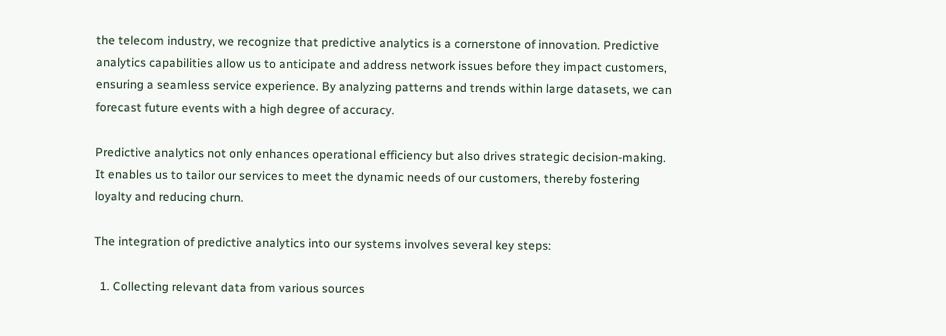the telecom industry, we recognize that predictive analytics is a cornerstone of innovation. Predictive analytics capabilities allow us to anticipate and address network issues before they impact customers, ensuring a seamless service experience. By analyzing patterns and trends within large datasets, we can forecast future events with a high degree of accuracy.

Predictive analytics not only enhances operational efficiency but also drives strategic decision-making. It enables us to tailor our services to meet the dynamic needs of our customers, thereby fostering loyalty and reducing churn.

The integration of predictive analytics into our systems involves several key steps:

  1. Collecting relevant data from various sources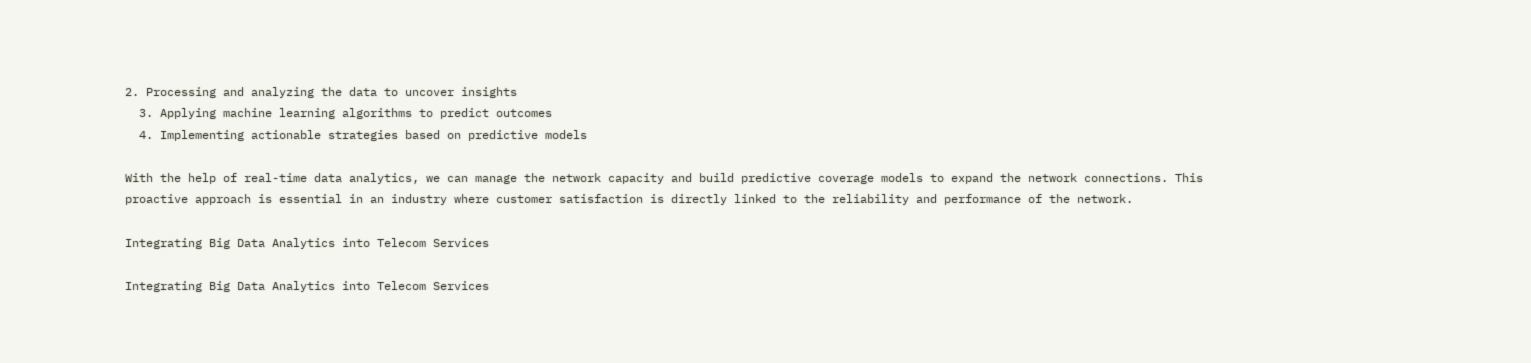2. Processing and analyzing the data to uncover insights
  3. Applying machine learning algorithms to predict outcomes
  4. Implementing actionable strategies based on predictive models

With the help of real-time data analytics, we can manage the network capacity and build predictive coverage models to expand the network connections. This proactive approach is essential in an industry where customer satisfaction is directly linked to the reliability and performance of the network.

Integrating Big Data Analytics into Telecom Services

Integrating Big Data Analytics into Telecom Services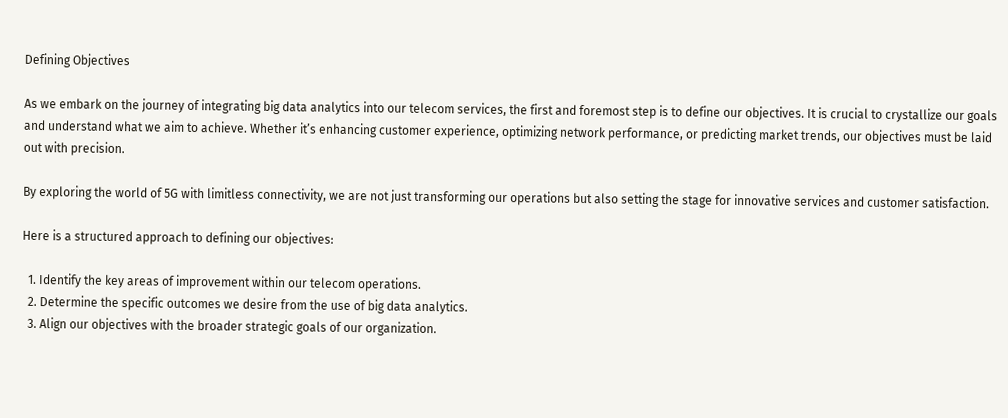Defining Objectives

As we embark on the journey of integrating big data analytics into our telecom services, the first and foremost step is to define our objectives. It is crucial to crystallize our goals and understand what we aim to achieve. Whether it’s enhancing customer experience, optimizing network performance, or predicting market trends, our objectives must be laid out with precision.

By exploring the world of 5G with limitless connectivity, we are not just transforming our operations but also setting the stage for innovative services and customer satisfaction.

Here is a structured approach to defining our objectives:

  1. Identify the key areas of improvement within our telecom operations.
  2. Determine the specific outcomes we desire from the use of big data analytics.
  3. Align our objectives with the broader strategic goals of our organization.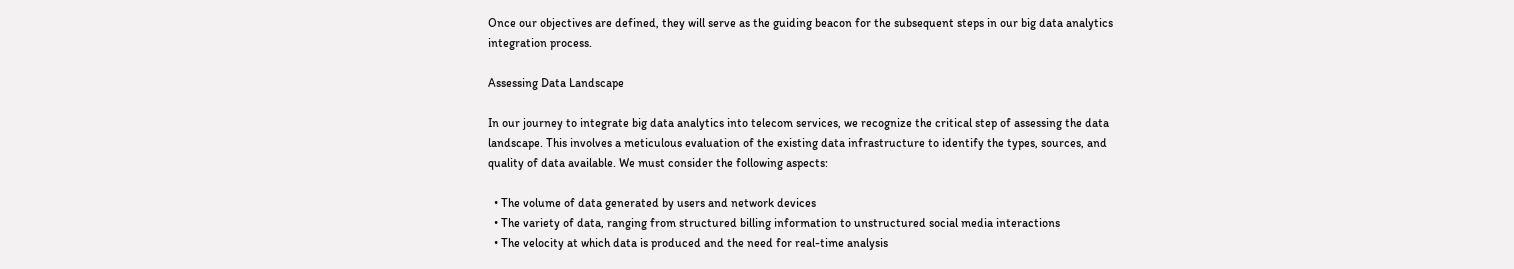Once our objectives are defined, they will serve as the guiding beacon for the subsequent steps in our big data analytics integration process.

Assessing Data Landscape

In our journey to integrate big data analytics into telecom services, we recognize the critical step of assessing the data landscape. This involves a meticulous evaluation of the existing data infrastructure to identify the types, sources, and quality of data available. We must consider the following aspects:

  • The volume of data generated by users and network devices
  • The variety of data, ranging from structured billing information to unstructured social media interactions
  • The velocity at which data is produced and the need for real-time analysis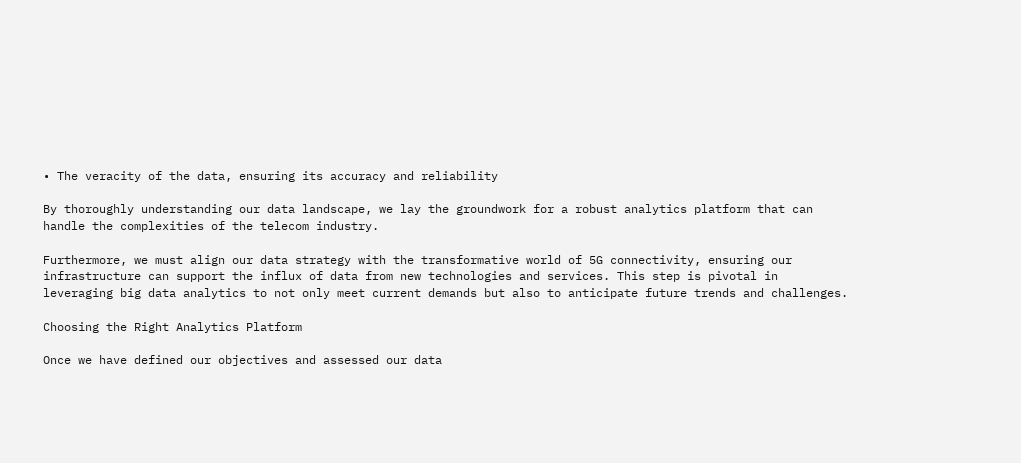• The veracity of the data, ensuring its accuracy and reliability

By thoroughly understanding our data landscape, we lay the groundwork for a robust analytics platform that can handle the complexities of the telecom industry.

Furthermore, we must align our data strategy with the transformative world of 5G connectivity, ensuring our infrastructure can support the influx of data from new technologies and services. This step is pivotal in leveraging big data analytics to not only meet current demands but also to anticipate future trends and challenges.

Choosing the Right Analytics Platform

Once we have defined our objectives and assessed our data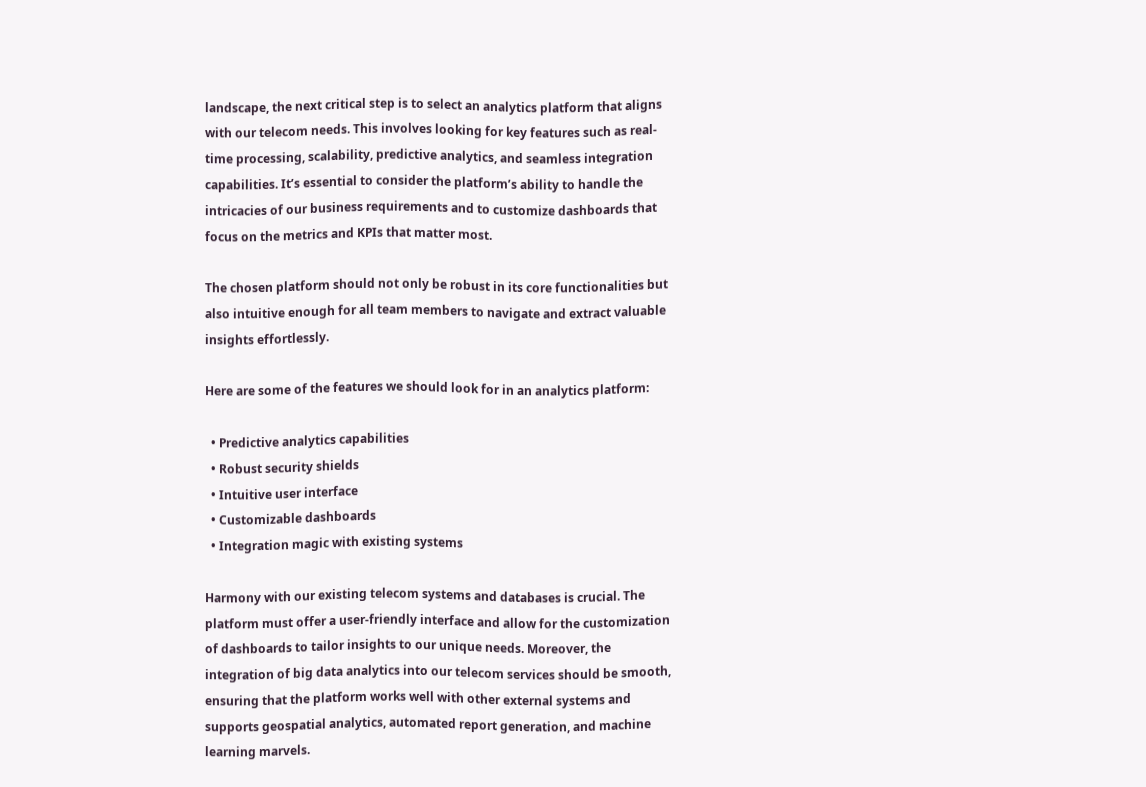landscape, the next critical step is to select an analytics platform that aligns with our telecom needs. This involves looking for key features such as real-time processing, scalability, predictive analytics, and seamless integration capabilities. It’s essential to consider the platform’s ability to handle the intricacies of our business requirements and to customize dashboards that focus on the metrics and KPIs that matter most.

The chosen platform should not only be robust in its core functionalities but also intuitive enough for all team members to navigate and extract valuable insights effortlessly.

Here are some of the features we should look for in an analytics platform:

  • Predictive analytics capabilities
  • Robust security shields
  • Intuitive user interface
  • Customizable dashboards
  • Integration magic with existing systems

Harmony with our existing telecom systems and databases is crucial. The platform must offer a user-friendly interface and allow for the customization of dashboards to tailor insights to our unique needs. Moreover, the integration of big data analytics into our telecom services should be smooth, ensuring that the platform works well with other external systems and supports geospatial analytics, automated report generation, and machine learning marvels.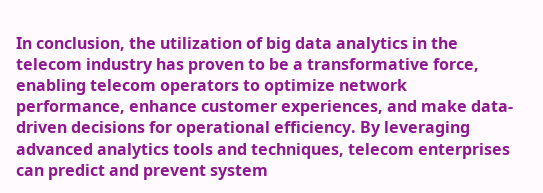In conclusion, the utilization of big data analytics in the telecom industry has proven to be a transformative force, enabling telecom operators to optimize network performance, enhance customer experiences, and make data-driven decisions for operational efficiency. By leveraging advanced analytics tools and techniques, telecom enterprises can predict and prevent system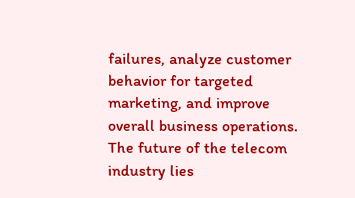failures, analyze customer behavior for targeted marketing, and improve overall business operations. The future of the telecom industry lies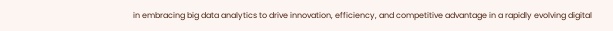in embracing big data analytics to drive innovation, efficiency, and competitive advantage in a rapidly evolving digital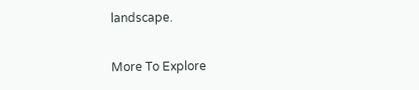landscape.

More To Explore